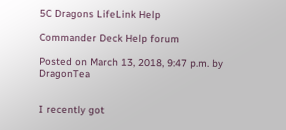5C Dragons LifeLink Help

Commander Deck Help forum

Posted on March 13, 2018, 9:47 p.m. by DragonTea


I recently got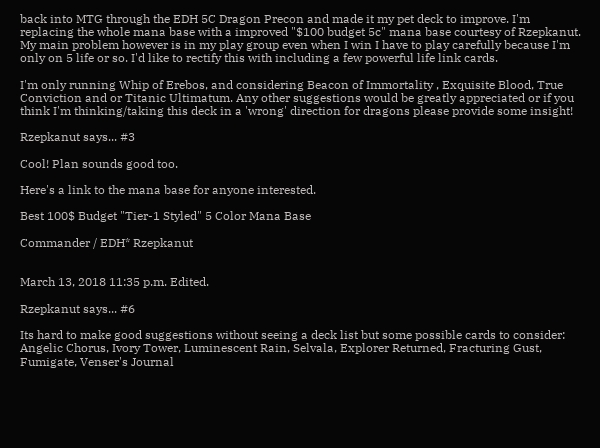back into MTG through the EDH 5C Dragon Precon and made it my pet deck to improve. I'm replacing the whole mana base with a improved "$100 budget 5c" mana base courtesy of Rzepkanut. My main problem however is in my play group even when I win I have to play carefully because I'm only on 5 life or so. I'd like to rectify this with including a few powerful life link cards.

I'm only running Whip of Erebos, and considering Beacon of Immortality , Exquisite Blood, True Conviction and or Titanic Ultimatum. Any other suggestions would be greatly appreciated or if you think I'm thinking/taking this deck in a 'wrong' direction for dragons please provide some insight!

Rzepkanut says... #3

Cool! Plan sounds good too.

Here's a link to the mana base for anyone interested.

Best 100$ Budget "Tier-1 Styled" 5 Color Mana Base

Commander / EDH* Rzepkanut


March 13, 2018 11:35 p.m. Edited.

Rzepkanut says... #6

Its hard to make good suggestions without seeing a deck list but some possible cards to consider: Angelic Chorus, Ivory Tower, Luminescent Rain, Selvala, Explorer Returned, Fracturing Gust, Fumigate, Venser's Journal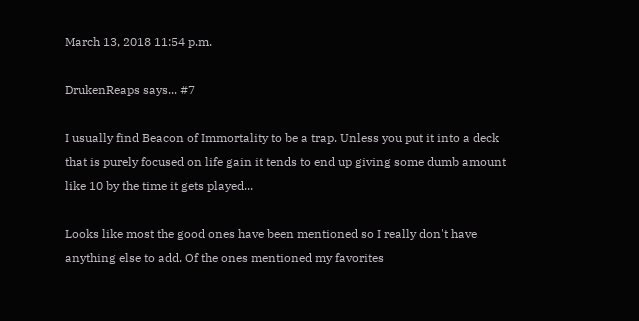March 13, 2018 11:54 p.m.

DrukenReaps says... #7

I usually find Beacon of Immortality to be a trap. Unless you put it into a deck that is purely focused on life gain it tends to end up giving some dumb amount like 10 by the time it gets played...

Looks like most the good ones have been mentioned so I really don't have anything else to add. Of the ones mentioned my favorites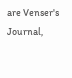are Venser's Journal,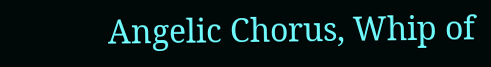Angelic Chorus, Whip of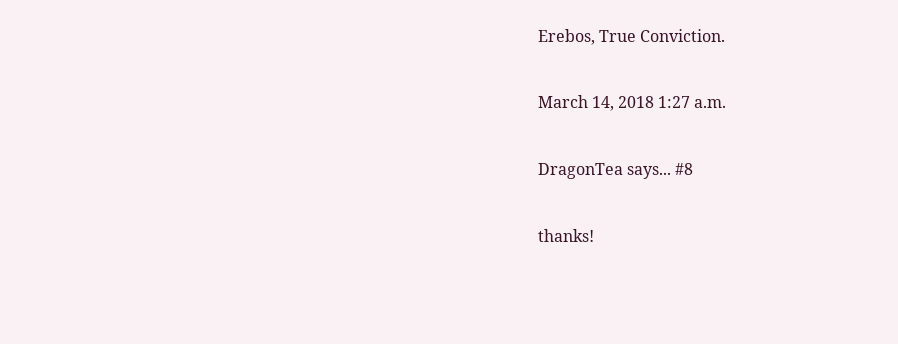Erebos, True Conviction.

March 14, 2018 1:27 a.m.

DragonTea says... #8

thanks!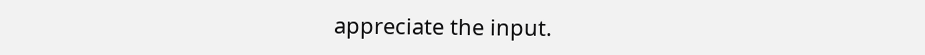appreciate the input.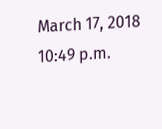March 17, 2018 10:49 p.m.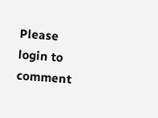Please login to comment